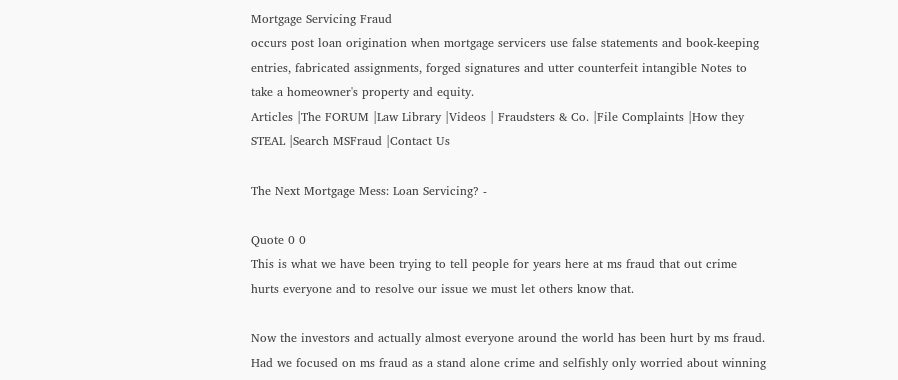Mortgage Servicing Fraud
occurs post loan origination when mortgage servicers use false statements and book-keeping entries, fabricated assignments, forged signatures and utter counterfeit intangible Notes to take a homeowner's property and equity.
Articles |The FORUM |Law Library |Videos | Fraudsters & Co. |File Complaints |How they STEAL |Search MSFraud |Contact Us

The Next Mortgage Mess: Loan Servicing? -

Quote 0 0
This is what we have been trying to tell people for years here at ms fraud that out crime hurts everyone and to resolve our issue we must let others know that.

Now the investors and actually almost everyone around the world has been hurt by ms fraud. Had we focused on ms fraud as a stand alone crime and selfishly only worried about winning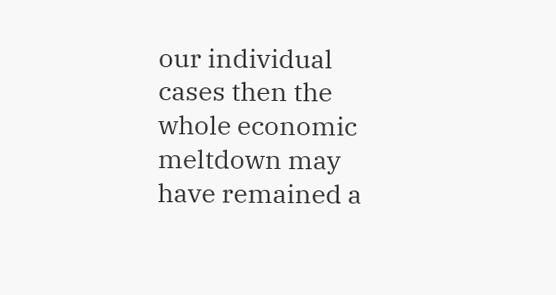our individual cases then the whole economic meltdown may have remained a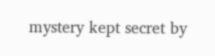mystery kept secret by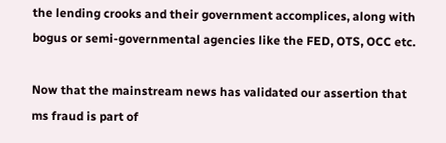the lending crooks and their government accomplices, along with bogus or semi-governmental agencies like the FED, OTS, OCC etc.

Now that the mainstream news has validated our assertion that ms fraud is part of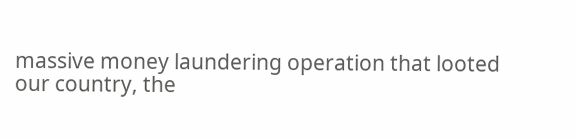massive money laundering operation that looted our country, the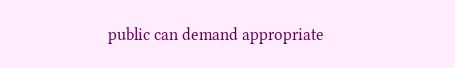public can demand appropriate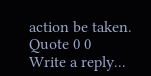action be taken.
Quote 0 0
Write a reply...